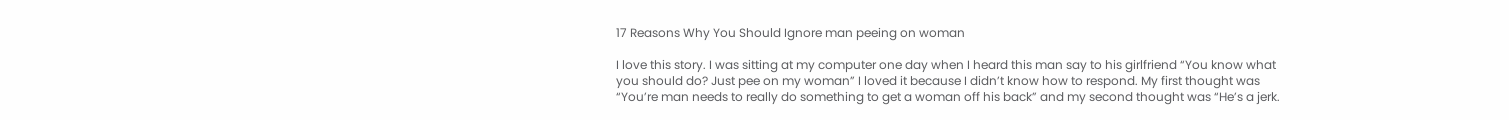17 Reasons Why You Should Ignore man peeing on woman

I love this story. I was sitting at my computer one day when I heard this man say to his girlfriend “You know what you should do? Just pee on my woman” I loved it because I didn’t know how to respond. My first thought was “You’re man needs to really do something to get a woman off his back” and my second thought was “He’s a jerk.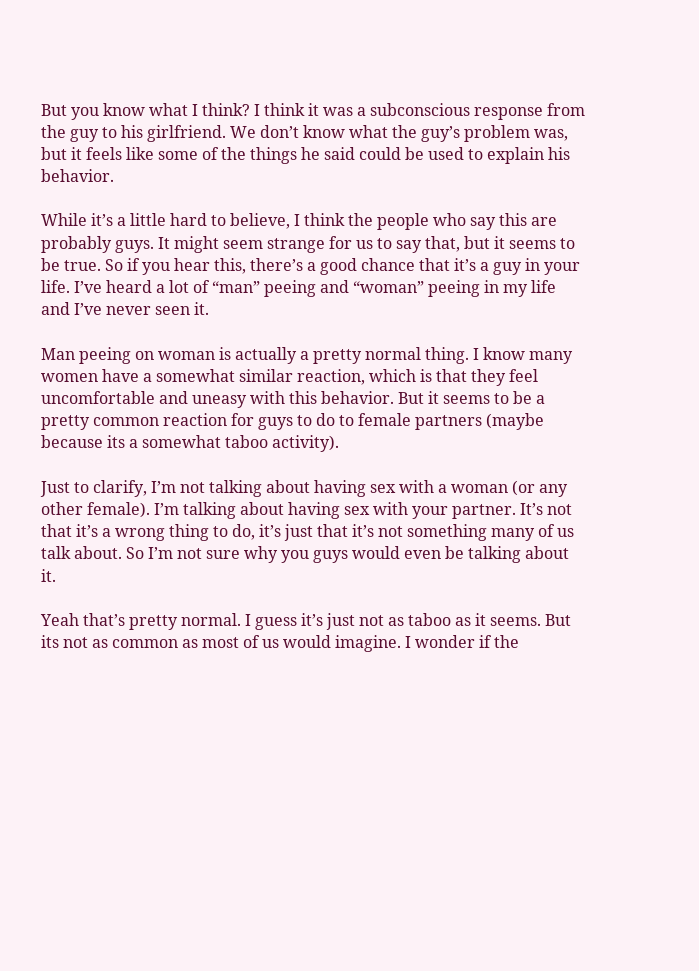But you know what I think? I think it was a subconscious response from the guy to his girlfriend. We don’t know what the guy’s problem was, but it feels like some of the things he said could be used to explain his behavior.

While it’s a little hard to believe, I think the people who say this are probably guys. It might seem strange for us to say that, but it seems to be true. So if you hear this, there’s a good chance that it’s a guy in your life. I’ve heard a lot of “man” peeing and “woman” peeing in my life and I’ve never seen it.

Man peeing on woman is actually a pretty normal thing. I know many women have a somewhat similar reaction, which is that they feel uncomfortable and uneasy with this behavior. But it seems to be a pretty common reaction for guys to do to female partners (maybe because its a somewhat taboo activity).

Just to clarify, I’m not talking about having sex with a woman (or any other female). I’m talking about having sex with your partner. It’s not that it’s a wrong thing to do, it’s just that it’s not something many of us talk about. So I’m not sure why you guys would even be talking about it.

Yeah that’s pretty normal. I guess it’s just not as taboo as it seems. But its not as common as most of us would imagine. I wonder if the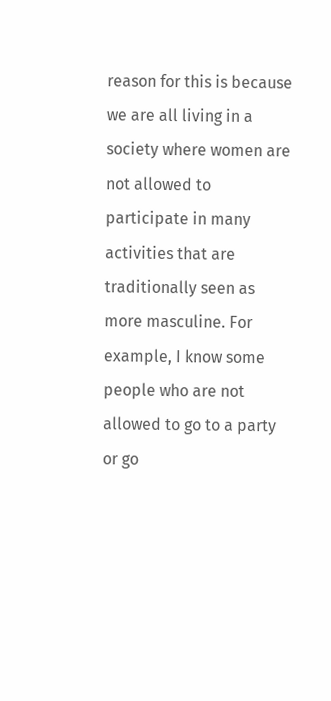reason for this is because we are all living in a society where women are not allowed to participate in many activities that are traditionally seen as more masculine. For example, I know some people who are not allowed to go to a party or go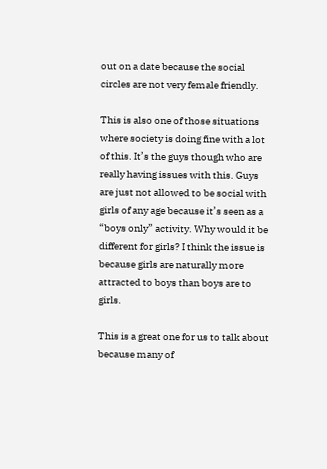out on a date because the social circles are not very female friendly.

This is also one of those situations where society is doing fine with a lot of this. It’s the guys though who are really having issues with this. Guys are just not allowed to be social with girls of any age because it’s seen as a “boys only” activity. Why would it be different for girls? I think the issue is because girls are naturally more attracted to boys than boys are to girls.

This is a great one for us to talk about because many of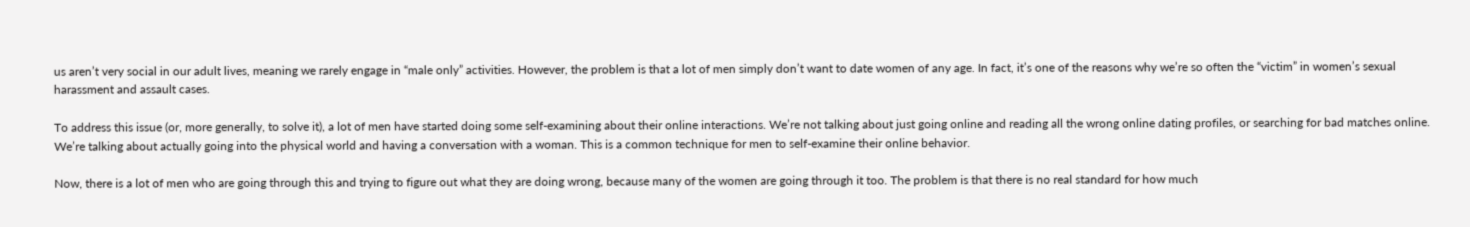us aren’t very social in our adult lives, meaning we rarely engage in “male only” activities. However, the problem is that a lot of men simply don’t want to date women of any age. In fact, it’s one of the reasons why we’re so often the “victim” in women’s sexual harassment and assault cases.

To address this issue (or, more generally, to solve it), a lot of men have started doing some self-examining about their online interactions. We’re not talking about just going online and reading all the wrong online dating profiles, or searching for bad matches online. We’re talking about actually going into the physical world and having a conversation with a woman. This is a common technique for men to self-examine their online behavior.

Now, there is a lot of men who are going through this and trying to figure out what they are doing wrong, because many of the women are going through it too. The problem is that there is no real standard for how much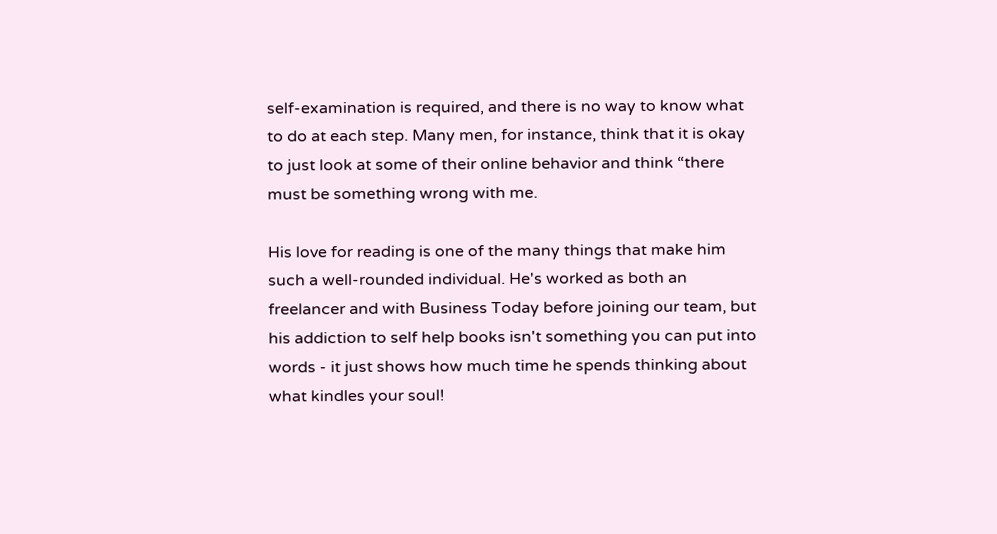self-examination is required, and there is no way to know what to do at each step. Many men, for instance, think that it is okay to just look at some of their online behavior and think “there must be something wrong with me.

His love for reading is one of the many things that make him such a well-rounded individual. He's worked as both an freelancer and with Business Today before joining our team, but his addiction to self help books isn't something you can put into words - it just shows how much time he spends thinking about what kindles your soul!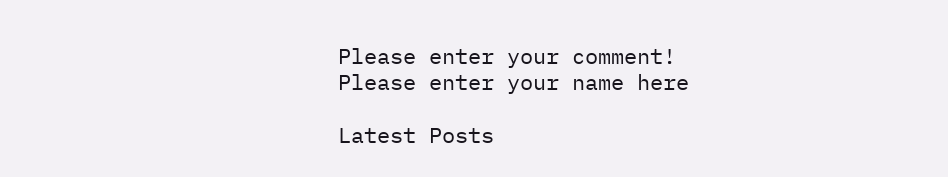Please enter your comment!
Please enter your name here

Latest Posts